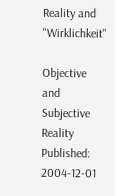Reality and "Wirklichkeit"

Objective and Subjective Reality
Published: 2004-12-01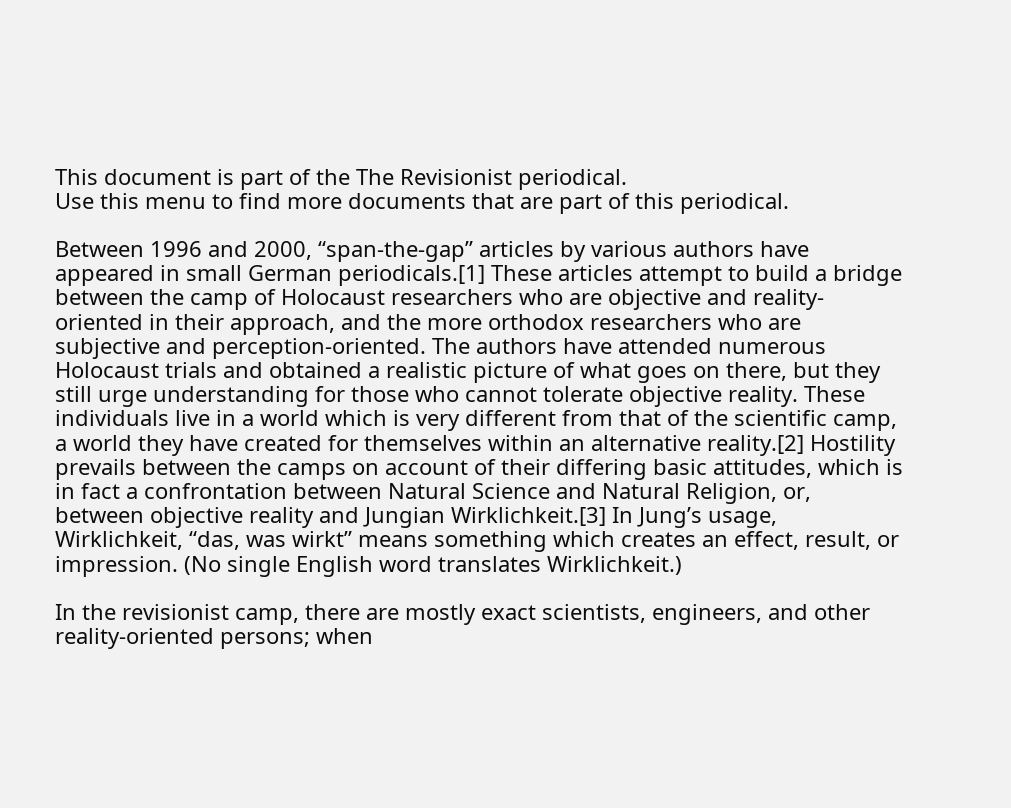This document is part of the The Revisionist periodical.
Use this menu to find more documents that are part of this periodical.

Between 1996 and 2000, “span-the-gap” articles by various authors have appeared in small German periodicals.[1] These articles attempt to build a bridge between the camp of Holocaust researchers who are objective and reality-oriented in their approach, and the more orthodox researchers who are subjective and perception-oriented. The authors have attended numerous Holocaust trials and obtained a realistic picture of what goes on there, but they still urge understanding for those who cannot tolerate objective reality. These individuals live in a world which is very different from that of the scientific camp, a world they have created for themselves within an alternative reality.[2] Hostility prevails between the camps on account of their differing basic attitudes, which is in fact a confrontation between Natural Science and Natural Religion, or, between objective reality and Jungian Wirklichkeit.[3] In Jung’s usage, Wirklichkeit, “das, was wirkt” means something which creates an effect, result, or impression. (No single English word translates Wirklichkeit.)

In the revisionist camp, there are mostly exact scientists, engineers, and other reality-oriented persons; when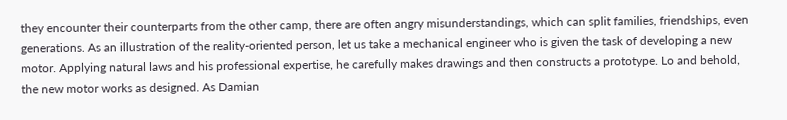they encounter their counterparts from the other camp, there are often angry misunderstandings, which can split families, friendships, even generations. As an illustration of the reality-oriented person, let us take a mechanical engineer who is given the task of developing a new motor. Applying natural laws and his professional expertise, he carefully makes drawings and then constructs a prototype. Lo and behold, the new motor works as designed. As Damian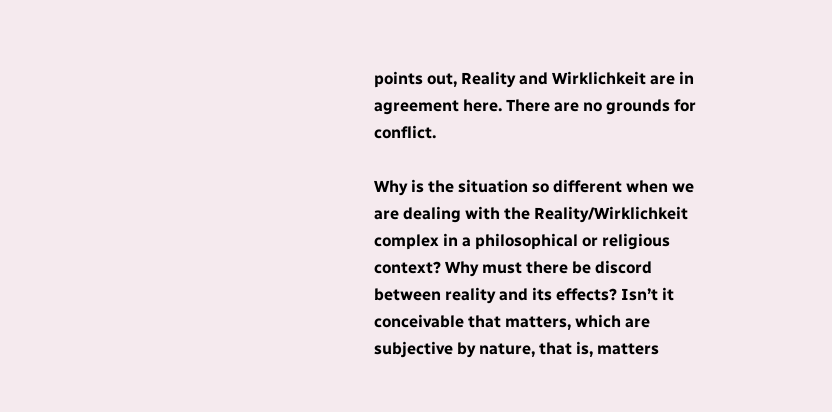points out, Reality and Wirklichkeit are in agreement here. There are no grounds for conflict.

Why is the situation so different when we are dealing with the Reality/Wirklichkeit complex in a philosophical or religious context? Why must there be discord between reality and its effects? Isn’t it conceivable that matters, which are subjective by nature, that is, matters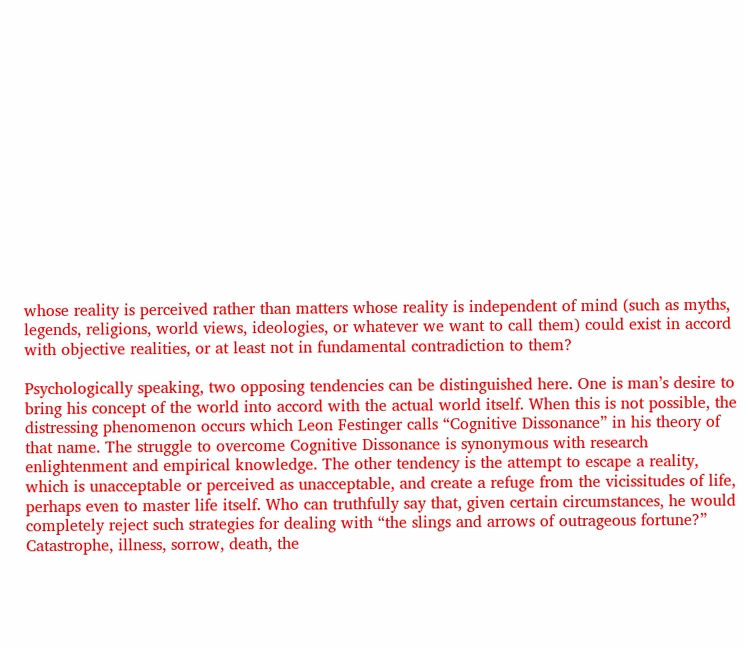whose reality is perceived rather than matters whose reality is independent of mind (such as myths, legends, religions, world views, ideologies, or whatever we want to call them) could exist in accord with objective realities, or at least not in fundamental contradiction to them?

Psychologically speaking, two opposing tendencies can be distinguished here. One is man’s desire to bring his concept of the world into accord with the actual world itself. When this is not possible, the distressing phenomenon occurs which Leon Festinger calls “Cognitive Dissonance” in his theory of that name. The struggle to overcome Cognitive Dissonance is synonymous with research enlightenment and empirical knowledge. The other tendency is the attempt to escape a reality, which is unacceptable or perceived as unacceptable, and create a refuge from the vicissitudes of life, perhaps even to master life itself. Who can truthfully say that, given certain circumstances, he would completely reject such strategies for dealing with “the slings and arrows of outrageous fortune?” Catastrophe, illness, sorrow, death, the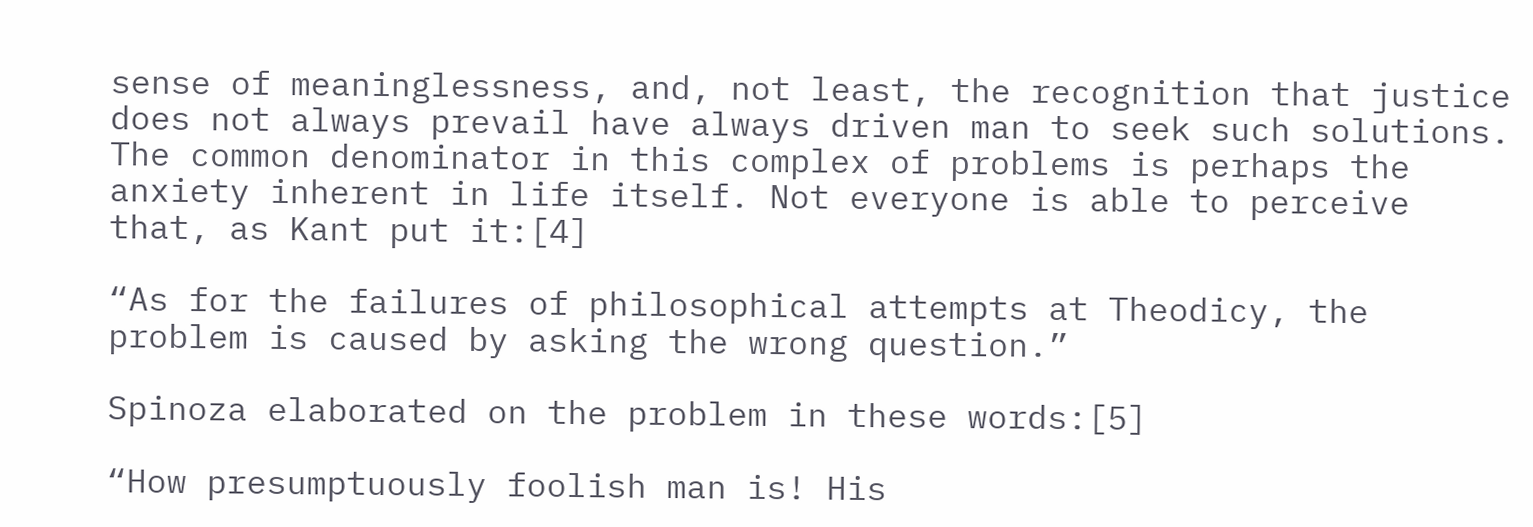sense of meaninglessness, and, not least, the recognition that justice does not always prevail have always driven man to seek such solutions. The common denominator in this complex of problems is perhaps the anxiety inherent in life itself. Not everyone is able to perceive that, as Kant put it:[4]

“As for the failures of philosophical attempts at Theodicy, the problem is caused by asking the wrong question.”

Spinoza elaborated on the problem in these words:[5]

“How presumptuously foolish man is! His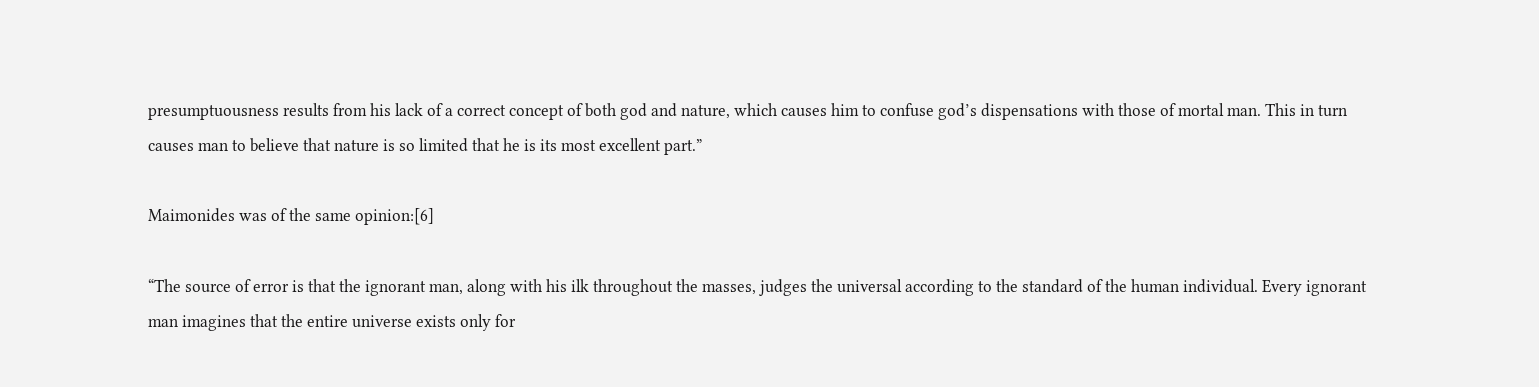presumptuousness results from his lack of a correct concept of both god and nature, which causes him to confuse god’s dispensations with those of mortal man. This in turn causes man to believe that nature is so limited that he is its most excellent part.”

Maimonides was of the same opinion:[6]

“The source of error is that the ignorant man, along with his ilk throughout the masses, judges the universal according to the standard of the human individual. Every ignorant man imagines that the entire universe exists only for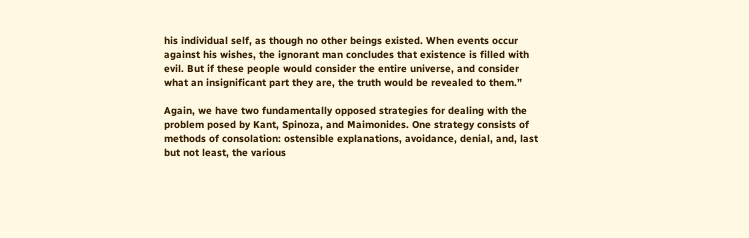his individual self, as though no other beings existed. When events occur against his wishes, the ignorant man concludes that existence is filled with evil. But if these people would consider the entire universe, and consider what an insignificant part they are, the truth would be revealed to them.”

Again, we have two fundamentally opposed strategies for dealing with the problem posed by Kant, Spinoza, and Maimonides. One strategy consists of methods of consolation: ostensible explanations, avoidance, denial, and, last but not least, the various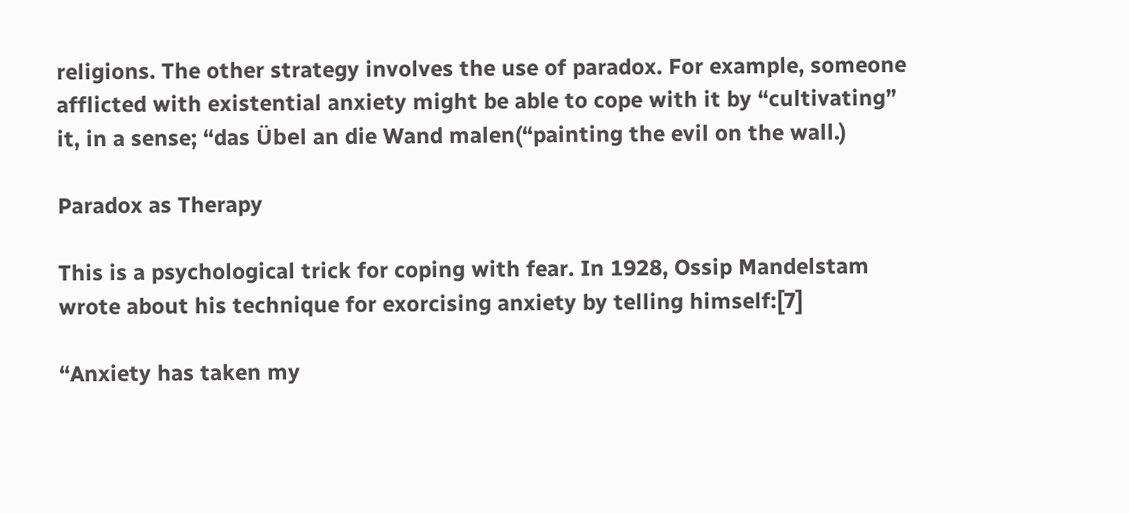religions. The other strategy involves the use of paradox. For example, someone afflicted with existential anxiety might be able to cope with it by “cultivating” it, in a sense; “das Übel an die Wand malen(“painting the evil on the wall.)

Paradox as Therapy

This is a psychological trick for coping with fear. In 1928, Ossip Mandelstam wrote about his technique for exorcising anxiety by telling himself:[7]

“Anxiety has taken my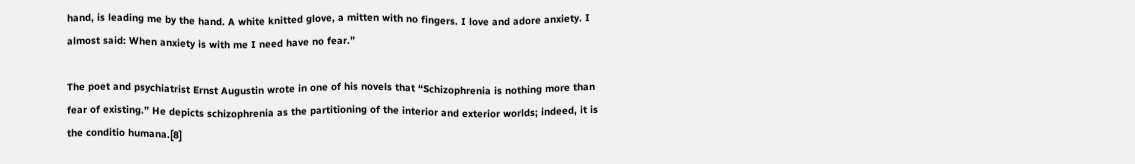hand, is leading me by the hand. A white knitted glove, a mitten with no fingers. I love and adore anxiety. I almost said: When anxiety is with me I need have no fear.”

The poet and psychiatrist Ernst Augustin wrote in one of his novels that “Schizophrenia is nothing more than fear of existing.” He depicts schizophrenia as the partitioning of the interior and exterior worlds; indeed, it is the conditio humana.[8]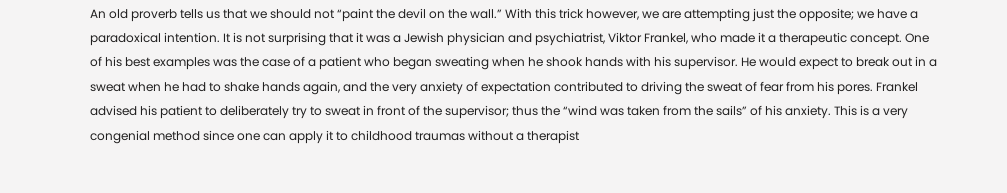An old proverb tells us that we should not “paint the devil on the wall.” With this trick however, we are attempting just the opposite; we have a paradoxical intention. It is not surprising that it was a Jewish physician and psychiatrist, Viktor Frankel, who made it a therapeutic concept. One of his best examples was the case of a patient who began sweating when he shook hands with his supervisor. He would expect to break out in a sweat when he had to shake hands again, and the very anxiety of expectation contributed to driving the sweat of fear from his pores. Frankel advised his patient to deliberately try to sweat in front of the supervisor; thus the “wind was taken from the sails” of his anxiety. This is a very congenial method since one can apply it to childhood traumas without a therapist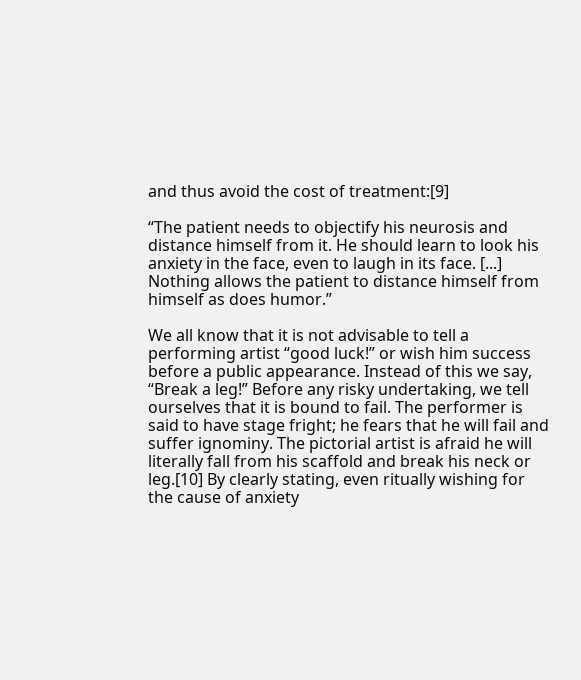and thus avoid the cost of treatment:[9]

“The patient needs to objectify his neurosis and distance himself from it. He should learn to look his anxiety in the face, even to laugh in its face. [...] Nothing allows the patient to distance himself from himself as does humor.”

We all know that it is not advisable to tell a performing artist “good luck!” or wish him success before a public appearance. Instead of this we say, “Break a leg!” Before any risky undertaking, we tell ourselves that it is bound to fail. The performer is said to have stage fright; he fears that he will fail and suffer ignominy. The pictorial artist is afraid he will literally fall from his scaffold and break his neck or leg.[10] By clearly stating, even ritually wishing for the cause of anxiety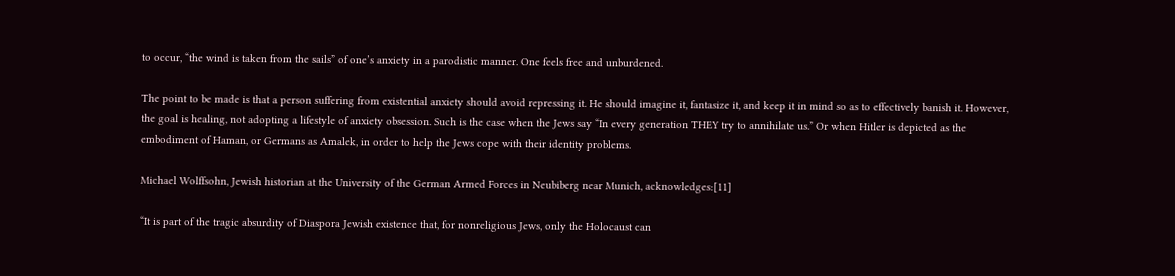to occur, “the wind is taken from the sails” of one’s anxiety in a parodistic manner. One feels free and unburdened.

The point to be made is that a person suffering from existential anxiety should avoid repressing it. He should imagine it, fantasize it, and keep it in mind so as to effectively banish it. However, the goal is healing, not adopting a lifestyle of anxiety obsession. Such is the case when the Jews say “In every generation THEY try to annihilate us.” Or when Hitler is depicted as the embodiment of Haman, or Germans as Amalek, in order to help the Jews cope with their identity problems.

Michael Wolffsohn, Jewish historian at the University of the German Armed Forces in Neubiberg near Munich, acknowledges:[11]

“It is part of the tragic absurdity of Diaspora Jewish existence that, for nonreligious Jews, only the Holocaust can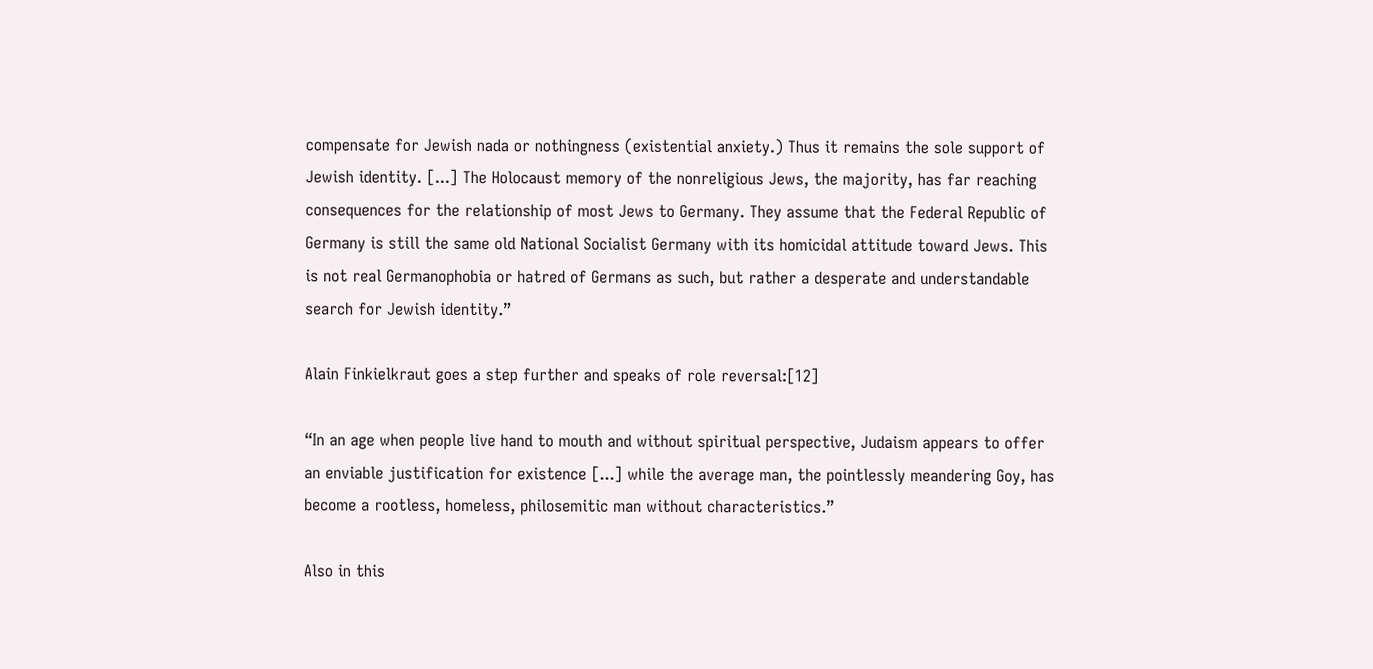compensate for Jewish nada or nothingness (existential anxiety.) Thus it remains the sole support of Jewish identity. [...] The Holocaust memory of the nonreligious Jews, the majority, has far reaching consequences for the relationship of most Jews to Germany. They assume that the Federal Republic of Germany is still the same old National Socialist Germany with its homicidal attitude toward Jews. This is not real Germanophobia or hatred of Germans as such, but rather a desperate and understandable search for Jewish identity.”

Alain Finkielkraut goes a step further and speaks of role reversal:[12]

“In an age when people live hand to mouth and without spiritual perspective, Judaism appears to offer an enviable justification for existence [...] while the average man, the pointlessly meandering Goy, has become a rootless, homeless, philosemitic man without characteristics.”

Also in this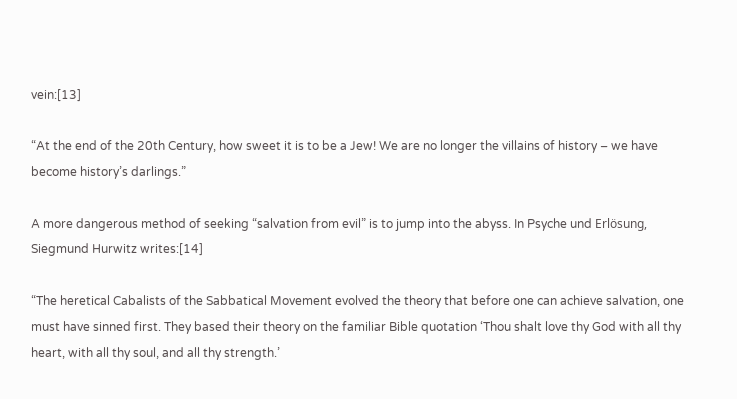vein:[13]

“At the end of the 20th Century, how sweet it is to be a Jew! We are no longer the villains of history – we have become history’s darlings.”

A more dangerous method of seeking “salvation from evil” is to jump into the abyss. In Psyche und Erlösung, Siegmund Hurwitz writes:[14]

“The heretical Cabalists of the Sabbatical Movement evolved the theory that before one can achieve salvation, one must have sinned first. They based their theory on the familiar Bible quotation ‘Thou shalt love thy God with all thy heart, with all thy soul, and all thy strength.’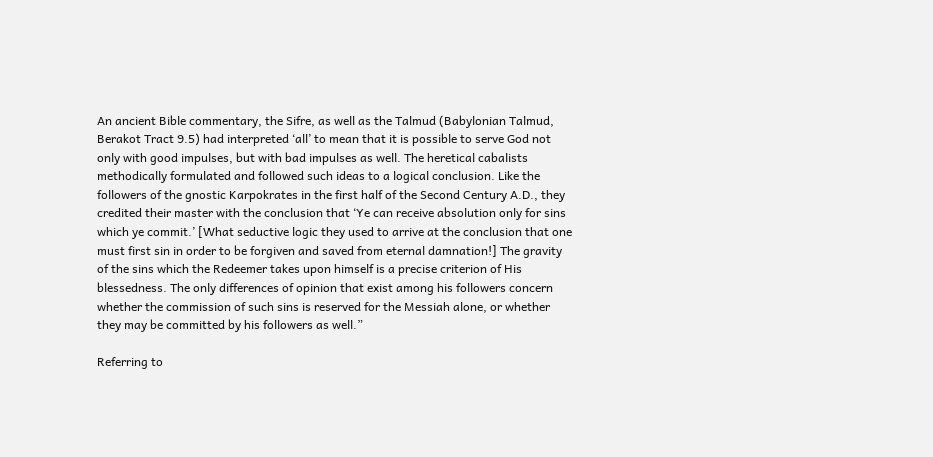An ancient Bible commentary, the Sifre, as well as the Talmud (Babylonian Talmud, Berakot Tract 9.5) had interpreted ‘all’ to mean that it is possible to serve God not only with good impulses, but with bad impulses as well. The heretical cabalists methodically formulated and followed such ideas to a logical conclusion. Like the followers of the gnostic Karpokrates in the first half of the Second Century A.D., they credited their master with the conclusion that ‘Ye can receive absolution only for sins which ye commit.’ [What seductive logic they used to arrive at the conclusion that one must first sin in order to be forgiven and saved from eternal damnation!] The gravity of the sins which the Redeemer takes upon himself is a precise criterion of His blessedness. The only differences of opinion that exist among his followers concern whether the commission of such sins is reserved for the Messiah alone, or whether they may be committed by his followers as well.”

Referring to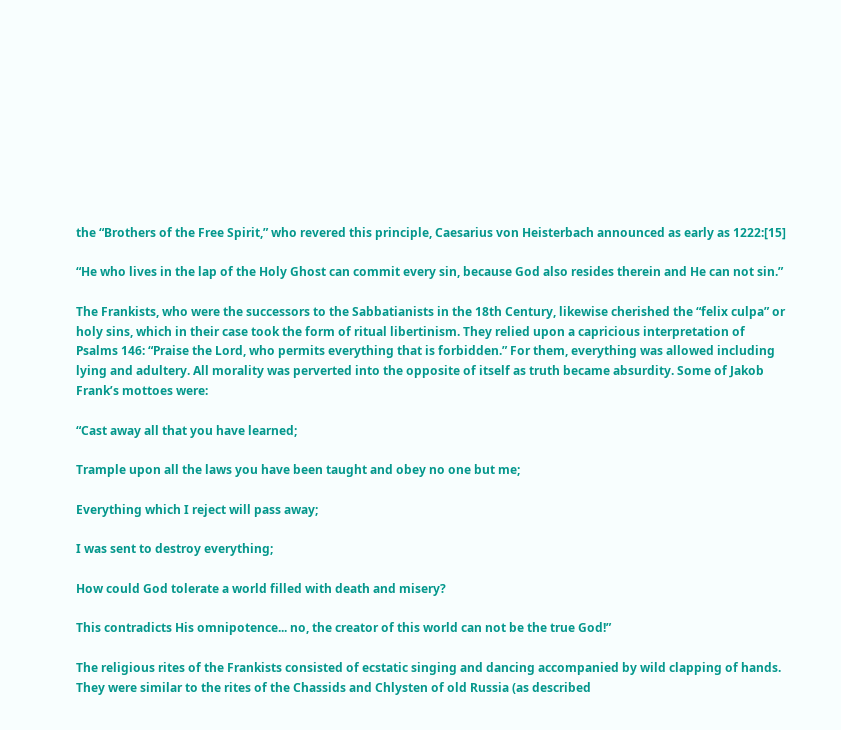the “Brothers of the Free Spirit,” who revered this principle, Caesarius von Heisterbach announced as early as 1222:[15]

“He who lives in the lap of the Holy Ghost can commit every sin, because God also resides therein and He can not sin.”

The Frankists, who were the successors to the Sabbatianists in the 18th Century, likewise cherished the “felix culpa” or holy sins, which in their case took the form of ritual libertinism. They relied upon a capricious interpretation of Psalms 146: “Praise the Lord, who permits everything that is forbidden.” For them, everything was allowed including lying and adultery. All morality was perverted into the opposite of itself as truth became absurdity. Some of Jakob Frank’s mottoes were:

“Cast away all that you have learned;

Trample upon all the laws you have been taught and obey no one but me;

Everything which I reject will pass away;

I was sent to destroy everything;

How could God tolerate a world filled with death and misery?

This contradicts His omnipotence... no, the creator of this world can not be the true God!”

The religious rites of the Frankists consisted of ecstatic singing and dancing accompanied by wild clapping of hands. They were similar to the rites of the Chassids and Chlysten of old Russia (as described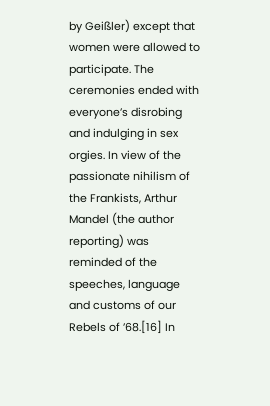by Geißler) except that women were allowed to participate. The ceremonies ended with everyone’s disrobing and indulging in sex orgies. In view of the passionate nihilism of the Frankists, Arthur Mandel (the author reporting) was reminded of the speeches, language and customs of our Rebels of ’68.[16] In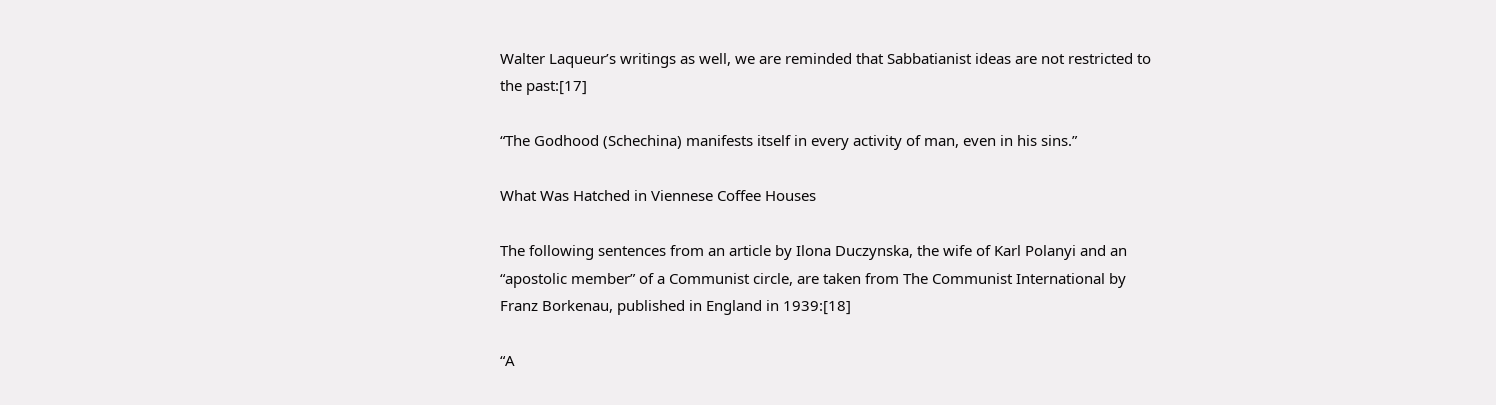Walter Laqueur’s writings as well, we are reminded that Sabbatianist ideas are not restricted to the past:[17]

“The Godhood (Schechina) manifests itself in every activity of man, even in his sins.”

What Was Hatched in Viennese Coffee Houses

The following sentences from an article by Ilona Duczynska, the wife of Karl Polanyi and an “apostolic member” of a Communist circle, are taken from The Communist International by Franz Borkenau, published in England in 1939:[18]

“A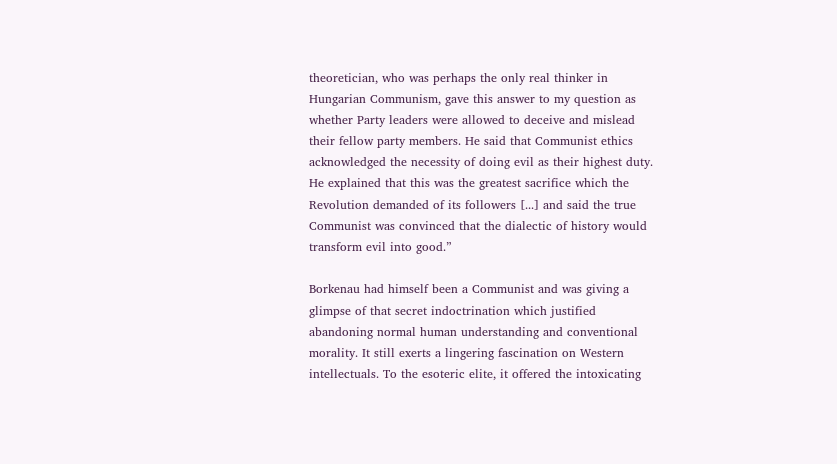theoretician, who was perhaps the only real thinker in Hungarian Communism, gave this answer to my question as whether Party leaders were allowed to deceive and mislead their fellow party members. He said that Communist ethics acknowledged the necessity of doing evil as their highest duty. He explained that this was the greatest sacrifice which the Revolution demanded of its followers [...] and said the true Communist was convinced that the dialectic of history would transform evil into good.”

Borkenau had himself been a Communist and was giving a glimpse of that secret indoctrination which justified abandoning normal human understanding and conventional morality. It still exerts a lingering fascination on Western intellectuals. To the esoteric elite, it offered the intoxicating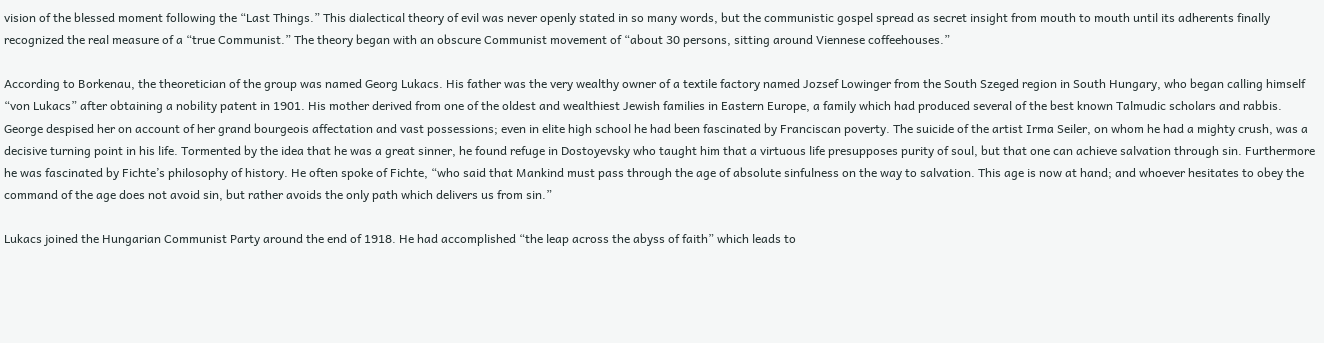vision of the blessed moment following the “Last Things.” This dialectical theory of evil was never openly stated in so many words, but the communistic gospel spread as secret insight from mouth to mouth until its adherents finally recognized the real measure of a “true Communist.” The theory began with an obscure Communist movement of “about 30 persons, sitting around Viennese coffeehouses.”

According to Borkenau, the theoretician of the group was named Georg Lukacs. His father was the very wealthy owner of a textile factory named Jozsef Lowinger from the South Szeged region in South Hungary, who began calling himself “von Lukacs” after obtaining a nobility patent in 1901. His mother derived from one of the oldest and wealthiest Jewish families in Eastern Europe, a family which had produced several of the best known Talmudic scholars and rabbis. George despised her on account of her grand bourgeois affectation and vast possessions; even in elite high school he had been fascinated by Franciscan poverty. The suicide of the artist Irma Seiler, on whom he had a mighty crush, was a decisive turning point in his life. Tormented by the idea that he was a great sinner, he found refuge in Dostoyevsky who taught him that a virtuous life presupposes purity of soul, but that one can achieve salvation through sin. Furthermore he was fascinated by Fichte’s philosophy of history. He often spoke of Fichte, “who said that Mankind must pass through the age of absolute sinfulness on the way to salvation. This age is now at hand; and whoever hesitates to obey the command of the age does not avoid sin, but rather avoids the only path which delivers us from sin.”

Lukacs joined the Hungarian Communist Party around the end of 1918. He had accomplished “the leap across the abyss of faith” which leads to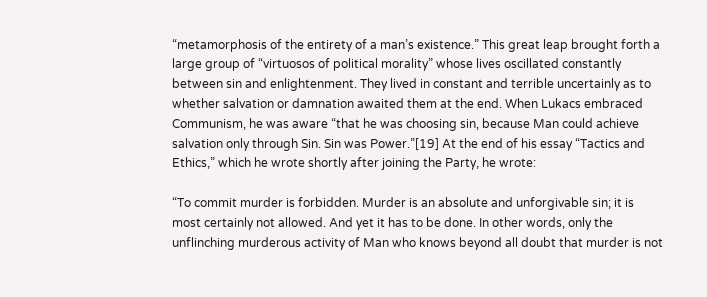“metamorphosis of the entirety of a man’s existence.” This great leap brought forth a large group of “virtuosos of political morality” whose lives oscillated constantly between sin and enlightenment. They lived in constant and terrible uncertainly as to whether salvation or damnation awaited them at the end. When Lukacs embraced Communism, he was aware “that he was choosing sin, because Man could achieve salvation only through Sin. Sin was Power.”[19] At the end of his essay “Tactics and Ethics,” which he wrote shortly after joining the Party, he wrote:

“To commit murder is forbidden. Murder is an absolute and unforgivable sin; it is most certainly not allowed. And yet it has to be done. In other words, only the unflinching murderous activity of Man who knows beyond all doubt that murder is not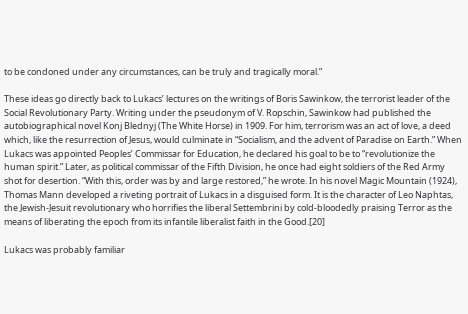to be condoned under any circumstances, can be truly and tragically moral.”

These ideas go directly back to Lukacs’ lectures on the writings of Boris Sawinkow, the terrorist leader of the Social Revolutionary Party. Writing under the pseudonym of V. Ropschin, Sawinkow had published the autobiographical novel Konj Blednyj (The White Horse) in 1909. For him, terrorism was an act of love, a deed which, like the resurrection of Jesus, would culminate in “Socialism, and the advent of Paradise on Earth.” When Lukacs was appointed Peoples’ Commissar for Education, he declared his goal to be to “revolutionize the human spirit.” Later, as political commissar of the Fifth Division, he once had eight soldiers of the Red Army shot for desertion. “With this, order was by and large restored,” he wrote. In his novel Magic Mountain (1924), Thomas Mann developed a riveting portrait of Lukacs in a disguised form. It is the character of Leo Naphtas, the Jewish-Jesuit revolutionary who horrifies the liberal Settembrini by cold-bloodedly praising Terror as the means of liberating the epoch from its infantile liberalist faith in the Good.[20]

Lukacs was probably familiar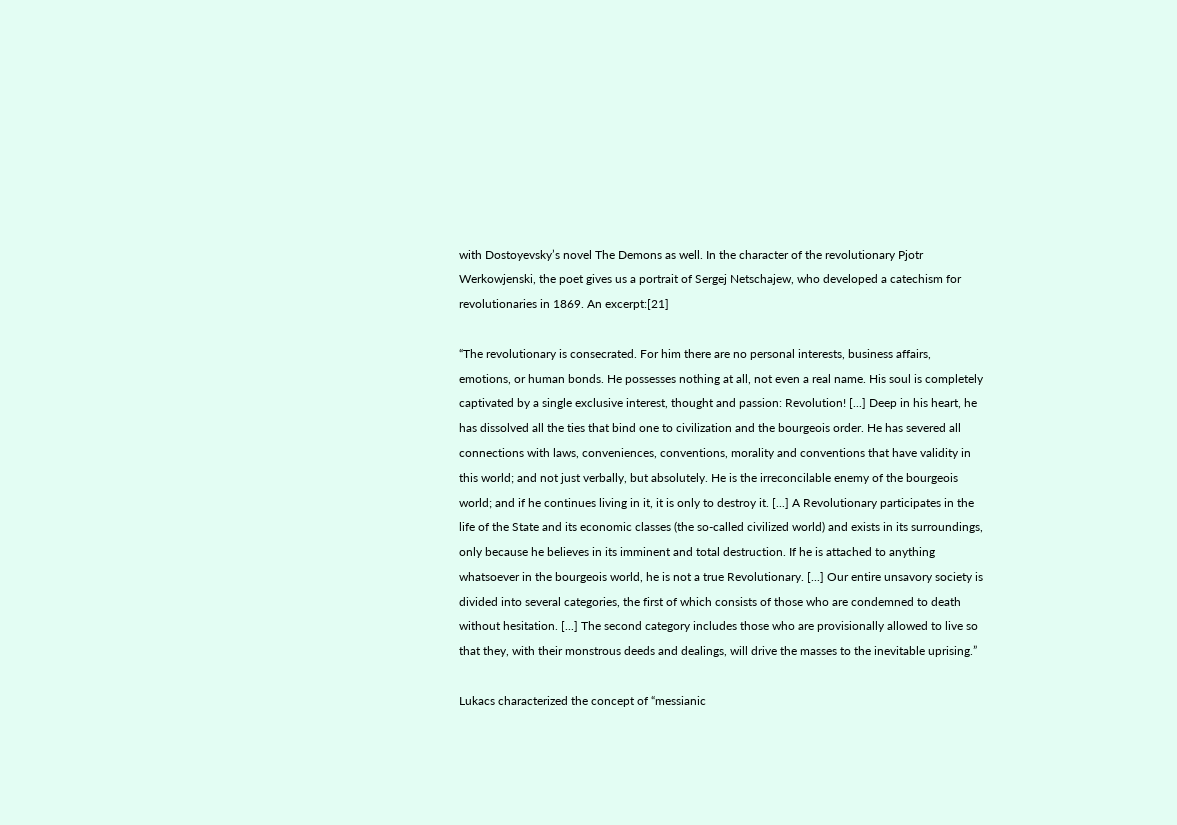with Dostoyevsky’s novel The Demons as well. In the character of the revolutionary Pjotr Werkowjenski, the poet gives us a portrait of Sergej Netschajew, who developed a catechism for revolutionaries in 1869. An excerpt:[21]

“The revolutionary is consecrated. For him there are no personal interests, business affairs, emotions, or human bonds. He possesses nothing at all, not even a real name. His soul is completely captivated by a single exclusive interest, thought and passion: Revolution! [...] Deep in his heart, he has dissolved all the ties that bind one to civilization and the bourgeois order. He has severed all connections with laws, conveniences, conventions, morality and conventions that have validity in this world; and not just verbally, but absolutely. He is the irreconcilable enemy of the bourgeois world; and if he continues living in it, it is only to destroy it. [...] A Revolutionary participates in the life of the State and its economic classes (the so-called civilized world) and exists in its surroundings, only because he believes in its imminent and total destruction. If he is attached to anything whatsoever in the bourgeois world, he is not a true Revolutionary. [...] Our entire unsavory society is divided into several categories, the first of which consists of those who are condemned to death without hesitation. [...] The second category includes those who are provisionally allowed to live so that they, with their monstrous deeds and dealings, will drive the masses to the inevitable uprising.”

Lukacs characterized the concept of “messianic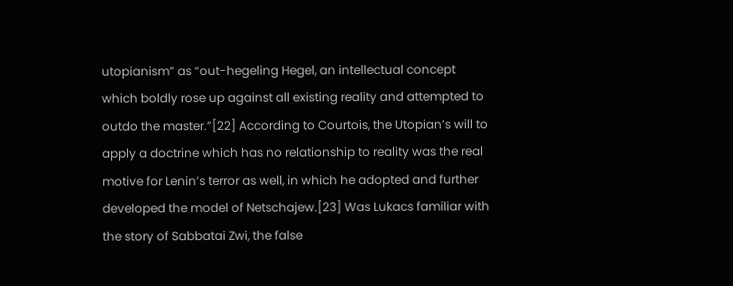utopianism” as “out-hegeling Hegel, an intellectual concept which boldly rose up against all existing reality and attempted to outdo the master.”[22] According to Courtois, the Utopian’s will to apply a doctrine which has no relationship to reality was the real motive for Lenin’s terror as well, in which he adopted and further developed the model of Netschajew.[23] Was Lukacs familiar with the story of Sabbatai Zwi, the false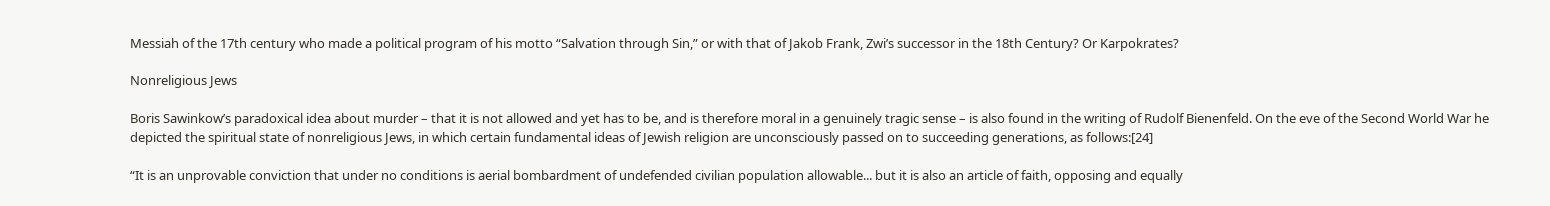Messiah of the 17th century who made a political program of his motto “Salvation through Sin,” or with that of Jakob Frank, Zwi’s successor in the 18th Century? Or Karpokrates?

Nonreligious Jews

Boris Sawinkow’s paradoxical idea about murder – that it is not allowed and yet has to be, and is therefore moral in a genuinely tragic sense – is also found in the writing of Rudolf Bienenfeld. On the eve of the Second World War he depicted the spiritual state of nonreligious Jews, in which certain fundamental ideas of Jewish religion are unconsciously passed on to succeeding generations, as follows:[24]

“It is an unprovable conviction that under no conditions is aerial bombardment of undefended civilian population allowable... but it is also an article of faith, opposing and equally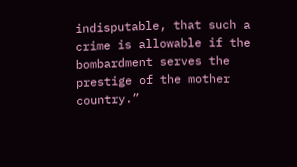indisputable, that such a crime is allowable if the bombardment serves the prestige of the mother country.”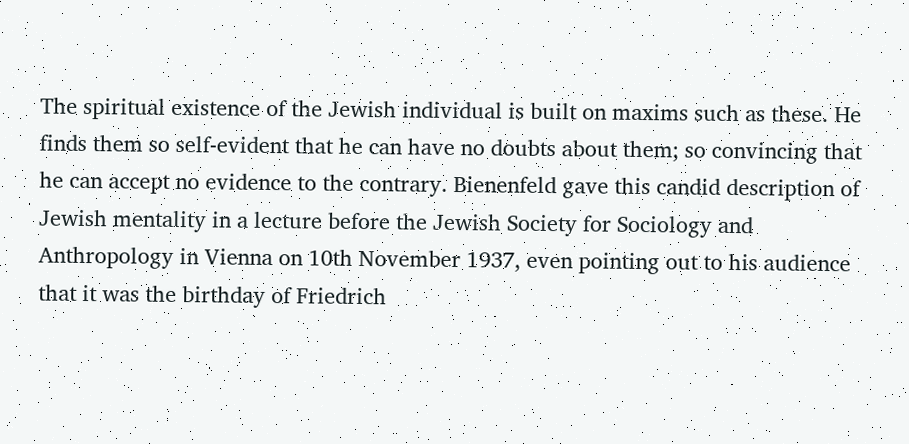The spiritual existence of the Jewish individual is built on maxims such as these. He finds them so self-evident that he can have no doubts about them; so convincing that he can accept no evidence to the contrary. Bienenfeld gave this candid description of Jewish mentality in a lecture before the Jewish Society for Sociology and Anthropology in Vienna on 10th November 1937, even pointing out to his audience that it was the birthday of Friedrich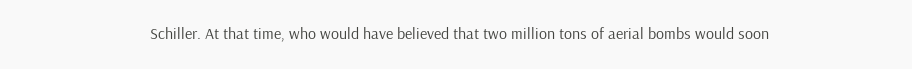Schiller. At that time, who would have believed that two million tons of aerial bombs would soon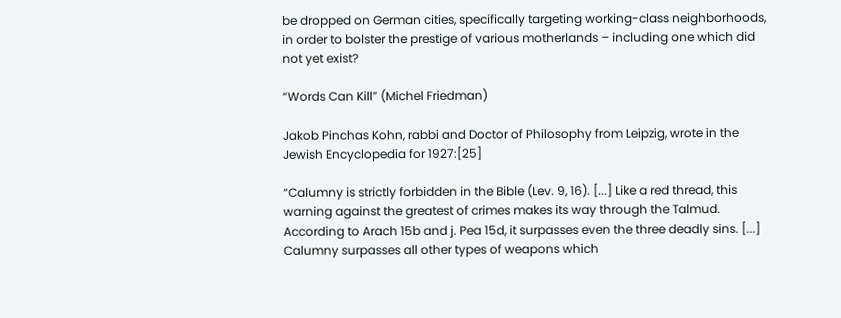be dropped on German cities, specifically targeting working-class neighborhoods, in order to bolster the prestige of various motherlands – including one which did not yet exist?

“Words Can Kill” (Michel Friedman)

Jakob Pinchas Kohn, rabbi and Doctor of Philosophy from Leipzig, wrote in the Jewish Encyclopedia for 1927:[25]

“Calumny is strictly forbidden in the Bible (Lev. 9, 16). [...] Like a red thread, this warning against the greatest of crimes makes its way through the Talmud. According to Arach 15b and j. Pea 15d, it surpasses even the three deadly sins. [...] Calumny surpasses all other types of weapons which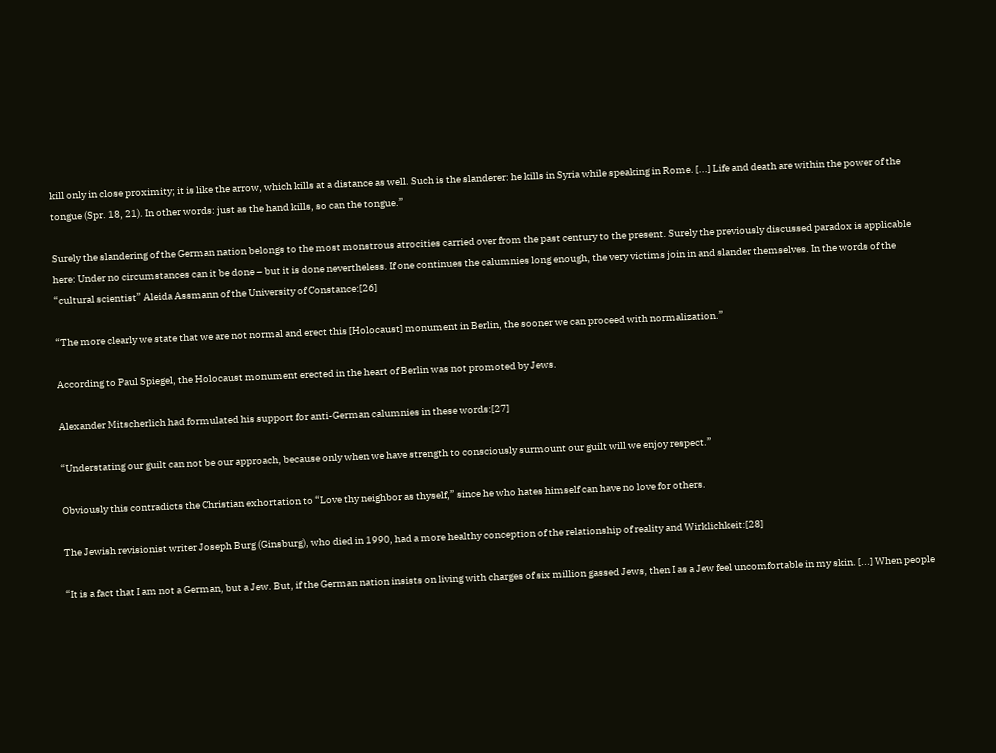kill only in close proximity; it is like the arrow, which kills at a distance as well. Such is the slanderer: he kills in Syria while speaking in Rome. [...] Life and death are within the power of the tongue (Spr. 18, 21). In other words: just as the hand kills, so can the tongue.”

Surely the slandering of the German nation belongs to the most monstrous atrocities carried over from the past century to the present. Surely the previously discussed paradox is applicable here: Under no circumstances can it be done – but it is done nevertheless. If one continues the calumnies long enough, the very victims join in and slander themselves. In the words of the “cultural scientist” Aleida Assmann of the University of Constance:[26]

“The more clearly we state that we are not normal and erect this [Holocaust] monument in Berlin, the sooner we can proceed with normalization.”

According to Paul Spiegel, the Holocaust monument erected in the heart of Berlin was not promoted by Jews.

Alexander Mitscherlich had formulated his support for anti-German calumnies in these words:[27]

“Understating our guilt can not be our approach, because only when we have strength to consciously surmount our guilt will we enjoy respect.”

Obviously this contradicts the Christian exhortation to “Love thy neighbor as thyself,” since he who hates himself can have no love for others.

The Jewish revisionist writer Joseph Burg (Ginsburg), who died in 1990, had a more healthy conception of the relationship of reality and Wirklichkeit:[28]

“It is a fact that I am not a German, but a Jew. But, if the German nation insists on living with charges of six million gassed Jews, then I as a Jew feel uncomfortable in my skin. [...] When people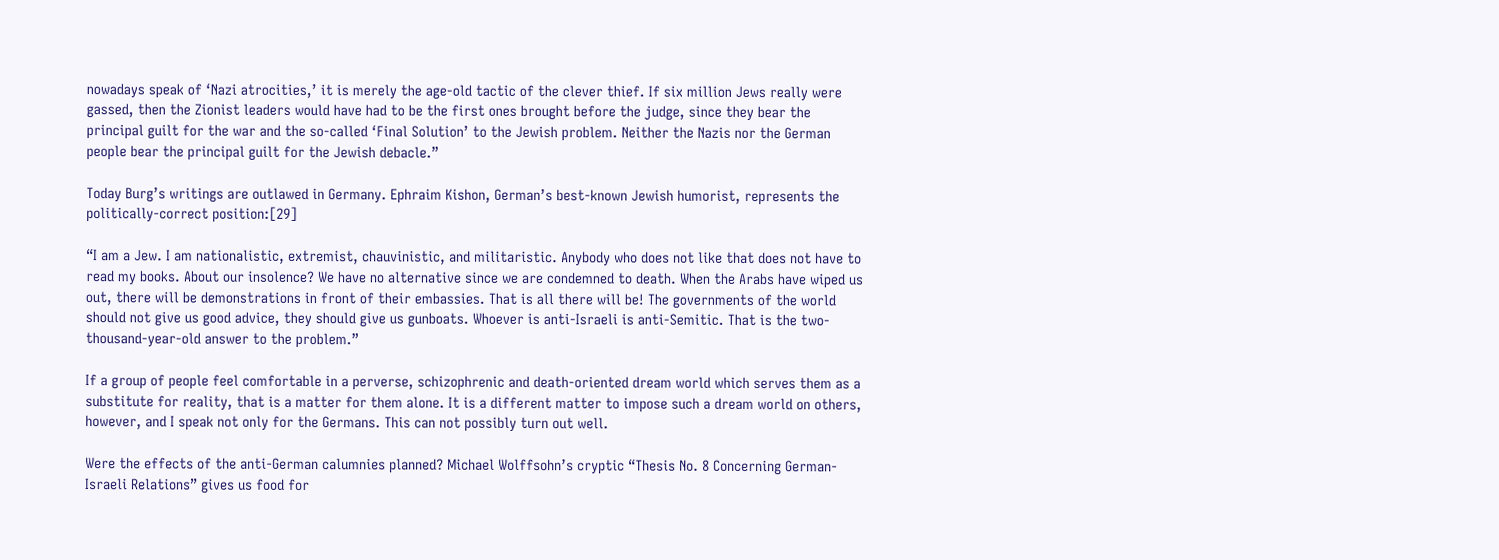nowadays speak of ‘Nazi atrocities,’ it is merely the age-old tactic of the clever thief. If six million Jews really were gassed, then the Zionist leaders would have had to be the first ones brought before the judge, since they bear the principal guilt for the war and the so-called ‘Final Solution’ to the Jewish problem. Neither the Nazis nor the German people bear the principal guilt for the Jewish debacle.”

Today Burg’s writings are outlawed in Germany. Ephraim Kishon, German’s best-known Jewish humorist, represents the politically-correct position:[29]

“I am a Jew. I am nationalistic, extremist, chauvinistic, and militaristic. Anybody who does not like that does not have to read my books. About our insolence? We have no alternative since we are condemned to death. When the Arabs have wiped us out, there will be demonstrations in front of their embassies. That is all there will be! The governments of the world should not give us good advice, they should give us gunboats. Whoever is anti-Israeli is anti-Semitic. That is the two-thousand-year-old answer to the problem.”

If a group of people feel comfortable in a perverse, schizophrenic and death-oriented dream world which serves them as a substitute for reality, that is a matter for them alone. It is a different matter to impose such a dream world on others, however, and I speak not only for the Germans. This can not possibly turn out well.

Were the effects of the anti-German calumnies planned? Michael Wolffsohn’s cryptic “Thesis No. 8 Concerning German-Israeli Relations” gives us food for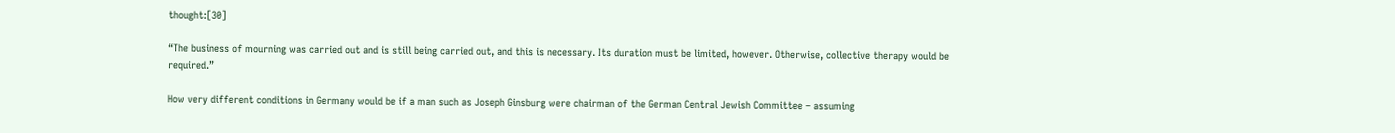thought:[30]

“The business of mourning was carried out and is still being carried out, and this is necessary. Its duration must be limited, however. Otherwise, collective therapy would be required.”

How very different conditions in Germany would be if a man such as Joseph Ginsburg were chairman of the German Central Jewish Committee – assuming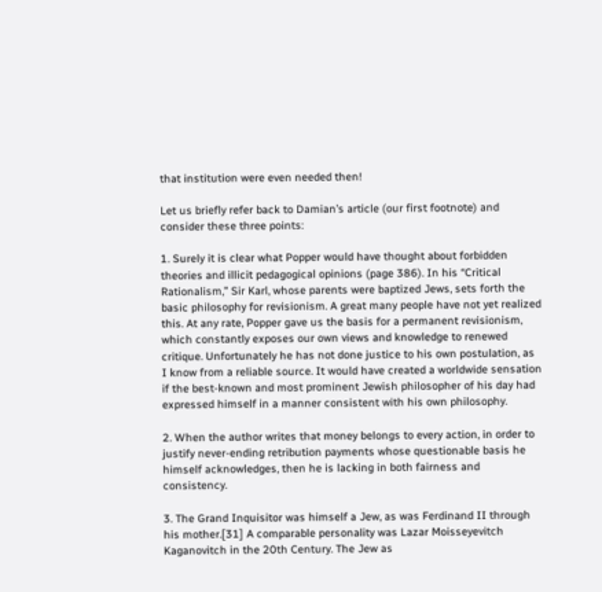that institution were even needed then!

Let us briefly refer back to Damian’s article (our first footnote) and consider these three points:

1. Surely it is clear what Popper would have thought about forbidden theories and illicit pedagogical opinions (page 386). In his “Critical Rationalism,” Sir Karl, whose parents were baptized Jews, sets forth the basic philosophy for revisionism. A great many people have not yet realized this. At any rate, Popper gave us the basis for a permanent revisionism, which constantly exposes our own views and knowledge to renewed critique. Unfortunately he has not done justice to his own postulation, as I know from a reliable source. It would have created a worldwide sensation if the best-known and most prominent Jewish philosopher of his day had expressed himself in a manner consistent with his own philosophy.

2. When the author writes that money belongs to every action, in order to justify never-ending retribution payments whose questionable basis he himself acknowledges, then he is lacking in both fairness and consistency.

3. The Grand Inquisitor was himself a Jew, as was Ferdinand II through his mother.[31] A comparable personality was Lazar Moisseyevitch Kaganovitch in the 20th Century. The Jew as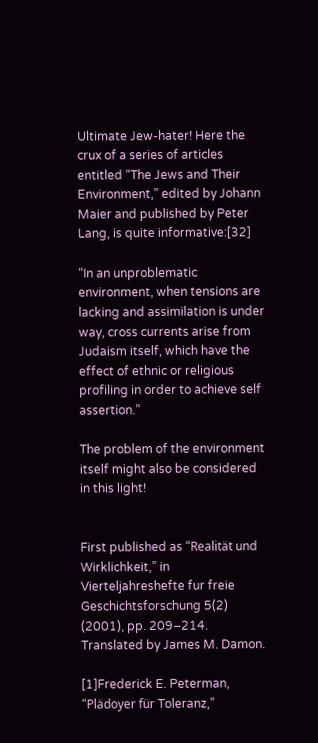Ultimate Jew-hater! Here the crux of a series of articles entitled “The Jews and Their Environment,” edited by Johann Maier and published by Peter Lang, is quite informative:[32]

“In an unproblematic environment, when tensions are lacking and assimilation is under way, cross currents arise from Judaism itself, which have the effect of ethnic or religious profiling in order to achieve self assertion.”

The problem of the environment itself might also be considered in this light!


First published as “Realität und Wirklichkeit,” in Vierteljahreshefte fur freie Geschichtsforschung 5(2) (2001), pp. 209–214. Translated by James M. Damon.

[1]Frederick E. Peterman, “Plädoyer für Toleranz,”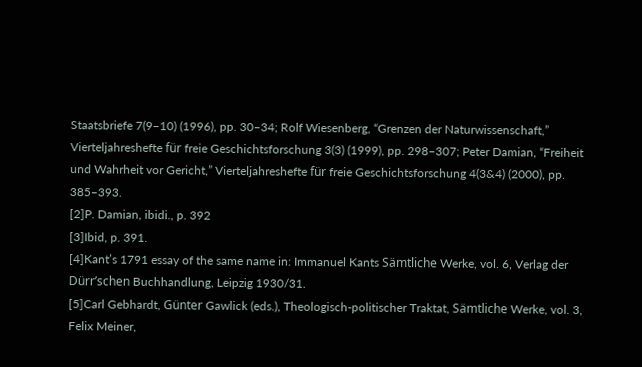Staatsbriefe 7(9–10) (1996), pp. 30–34; Rolf Wiesenberg, “Grenzen der Naturwissenschaft,” Vierteljahreshefte für freie Geschichtsforschung 3(3) (1999), pp. 298–307; Peter Damian, “Freiheit und Wahrheit vor Gericht,” Vierteljahreshefte für freie Geschichtsforschung 4(3&4) (2000), pp. 385–393.
[2]P. Damian, ibidi., p. 392
[3]Ibid, p. 391.
[4]Kant’s 1791 essay of the same name in: Immanuel Kants Sämtliche Werke, vol. 6, Verlag der Dürr’schen Buchhandlung, Leipzig 1930/31.
[5]Carl Gebhardt, Günter Gawlick (eds.), Theologisch-politischer Traktat, Sämtliche Werke, vol. 3, Felix Meiner,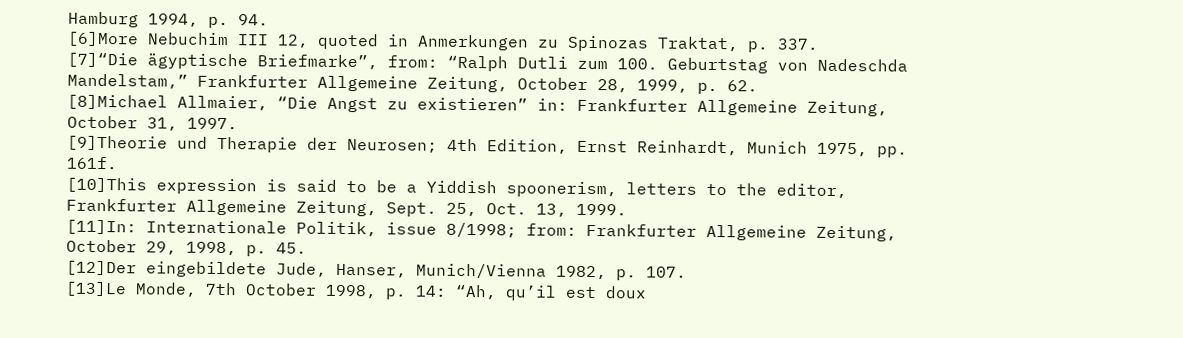Hamburg 1994, p. 94.
[6]More Nebuchim III 12, quoted in Anmerkungen zu Spinozas Traktat, p. 337.
[7]“Die ägyptische Briefmarke”, from: “Ralph Dutli zum 100. Geburtstag von Nadeschda Mandelstam,” Frankfurter Allgemeine Zeitung, October 28, 1999, p. 62.
[8]Michael Allmaier, “Die Angst zu existieren” in: Frankfurter Allgemeine Zeitung, October 31, 1997.
[9]Theorie und Therapie der Neurosen; 4th Edition, Ernst Reinhardt, Munich 1975, pp. 161f.
[10]This expression is said to be a Yiddish spoonerism, letters to the editor, Frankfurter Allgemeine Zeitung, Sept. 25, Oct. 13, 1999.
[11]In: Internationale Politik, issue 8/1998; from: Frankfurter Allgemeine Zeitung, October 29, 1998, p. 45.
[12]Der eingebildete Jude, Hanser, Munich/Vienna 1982, p. 107.
[13]Le Monde, 7th October 1998, p. 14: “Ah, qu’il est doux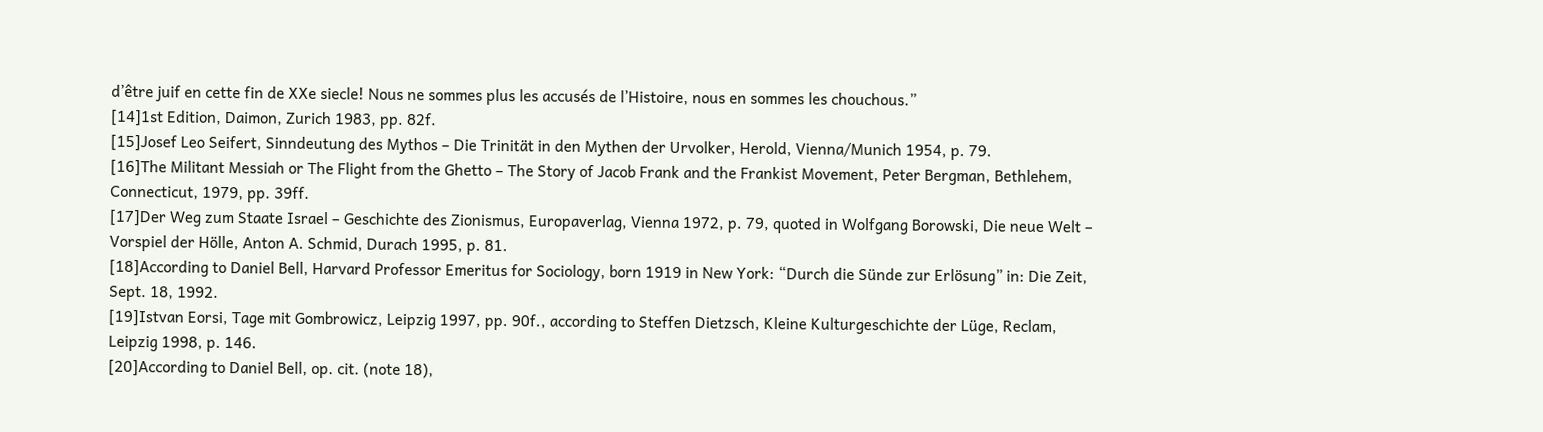d’être juif en cette fin de XXe siecle! Nous ne sommes plus les accusés de l’Histoire, nous en sommes les chouchous.”
[14]1st Edition, Daimon, Zurich 1983, pp. 82f.
[15]Josef Leo Seifert, Sinndeutung des Mythos – Die Trinität in den Mythen der Urvolker, Herold, Vienna/Munich 1954, p. 79.
[16]The Militant Messiah or The Flight from the Ghetto – The Story of Jacob Frank and the Frankist Movement, Peter Bergman, Bethlehem, Connecticut, 1979, pp. 39ff.
[17]Der Weg zum Staate Israel – Geschichte des Zionismus, Europaverlag, Vienna 1972, p. 79, quoted in Wolfgang Borowski, Die neue Welt – Vorspiel der Hölle, Anton A. Schmid, Durach 1995, p. 81.
[18]According to Daniel Bell, Harvard Professor Emeritus for Sociology, born 1919 in New York: “Durch die Sünde zur Erlösung” in: Die Zeit, Sept. 18, 1992.
[19]Istvan Eorsi, Tage mit Gombrowicz, Leipzig 1997, pp. 90f., according to Steffen Dietzsch, Kleine Kulturgeschichte der Lüge, Reclam, Leipzig 1998, p. 146.
[20]According to Daniel Bell, op. cit. (note 18),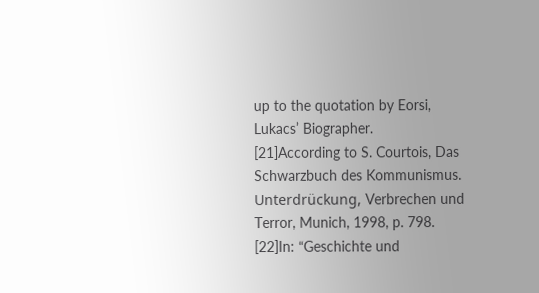up to the quotation by Eorsi, Lukacs’ Biographer.
[21]According to S. Courtois, Das Schwarzbuch des Kommunismus. Unterdrückung, Verbrechen und Terror, Munich, 1998, p. 798.
[22]In: “Geschichte und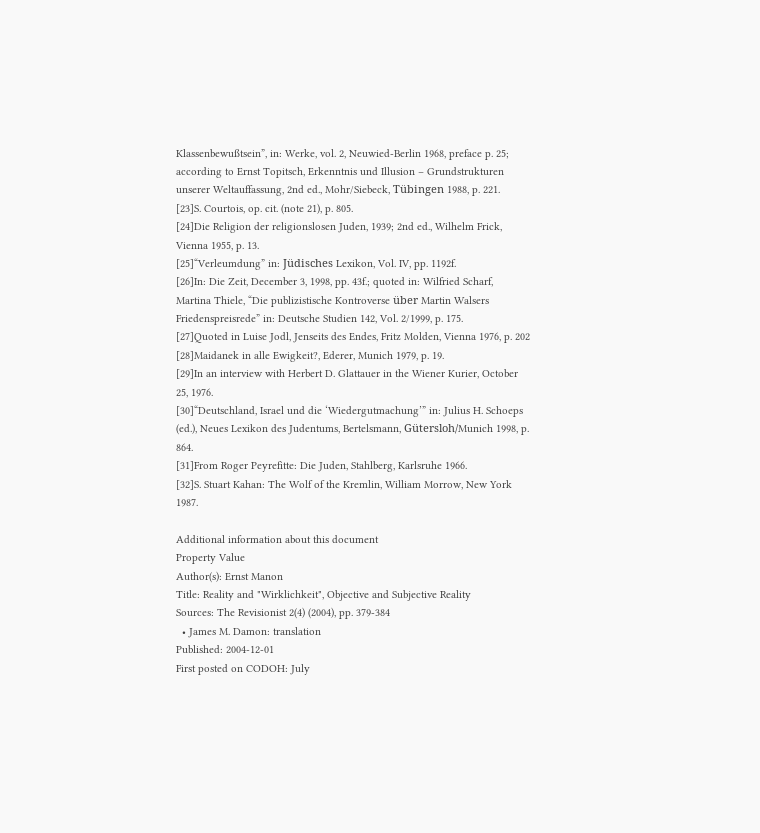Klassenbewußtsein”, in: Werke, vol. 2, Neuwied-Berlin 1968, preface p. 25; according to Ernst Topitsch, Erkenntnis und Illusion – Grundstrukturen unserer Weltauffassung, 2nd ed., Mohr/Siebeck, Tübingen 1988, p. 221.
[23]S. Courtois, op. cit. (note 21), p. 805.
[24]Die Religion der religionslosen Juden, 1939; 2nd ed., Wilhelm Frick, Vienna 1955, p. 13.
[25]“Verleumdung” in: Jüdisches Lexikon, Vol. IV, pp. 1192f.
[26]In: Die Zeit, December 3, 1998, pp. 43f.; quoted in: Wilfried Scharf, Martina Thiele, “Die publizistische Kontroverse über Martin Walsers Friedenspreisrede” in: Deutsche Studien 142, Vol. 2/1999, p. 175.
[27]Quoted in Luise Jodl, Jenseits des Endes, Fritz Molden, Vienna 1976, p. 202
[28]Maidanek in alle Ewigkeit?, Ederer, Munich 1979, p. 19.
[29]In an interview with Herbert D. Glattauer in the Wiener Kurier, October 25, 1976.
[30]“Deutschland, Israel und die ‘Wiedergutmachung’” in: Julius H. Schoeps (ed.), Neues Lexikon des Judentums, Bertelsmann, Gütersloh/Munich 1998, p. 864.
[31]From Roger Peyrefitte: Die Juden, Stahlberg, Karlsruhe 1966.
[32]S. Stuart Kahan: The Wolf of the Kremlin, William Morrow, New York 1987.

Additional information about this document
Property Value
Author(s): Ernst Manon
Title: Reality and "Wirklichkeit", Objective and Subjective Reality
Sources: The Revisionist 2(4) (2004), pp. 379-384
  • James M. Damon: translation
Published: 2004-12-01
First posted on CODOH: July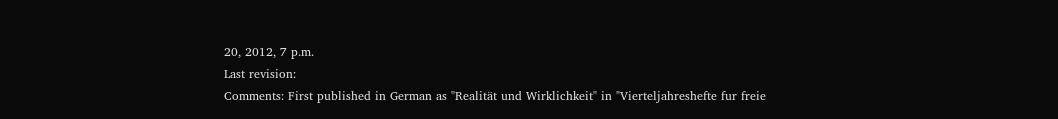20, 2012, 7 p.m.
Last revision:
Comments: First published in German as "Realität und Wirklichkeit" in "Vierteljahreshefte fur freie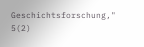Geschichtsforschung," 5(2)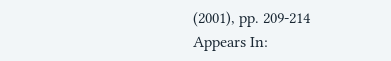(2001), pp. 209-214
Appears In: